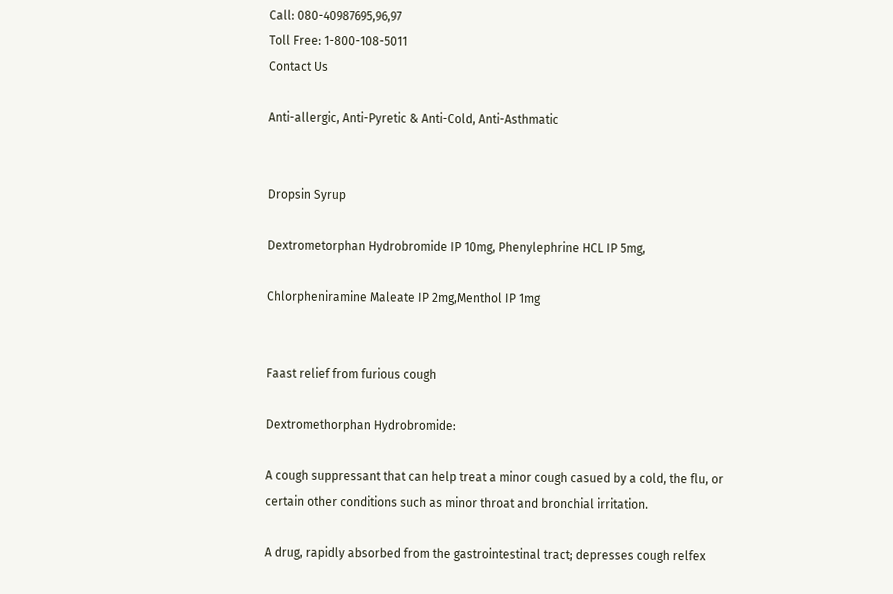Call: 080-40987695,96,97
Toll Free: 1-800-108-5011
Contact Us

Anti-allergic, Anti-Pyretic & Anti-Cold, Anti-Asthmatic


Dropsin Syrup

Dextrometorphan Hydrobromide IP 10mg, Phenylephrine HCL IP 5mg,

Chlorpheniramine Maleate IP 2mg,Menthol IP 1mg


Faast relief from furious cough

Dextromethorphan Hydrobromide:

A cough suppressant that can help treat a minor cough casued by a cold, the flu, or certain other conditions such as minor throat and bronchial irritation.

A drug, rapidly absorbed from the gastrointestinal tract; depresses cough relfex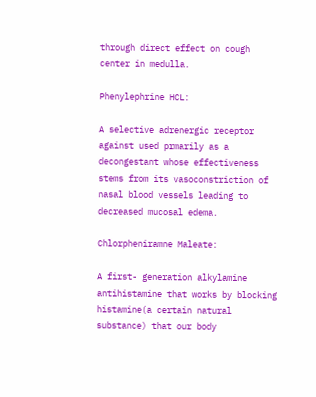through direct effect on cough center in medulla.

Phenylephrine HCL:

A selective adrenergic receptor against used prmarily as a decongestant whose effectiveness stems from its vasoconstriction of nasal blood vessels leading to decreased mucosal edema.

Chlorpheniramne Maleate:

A first- generation alkylamine antihistamine that works by blocking histamine(a certain natural substance) that our body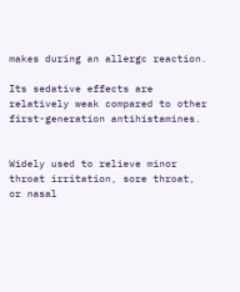makes during an allergc reaction.

Its sedative effects are relatively weak compared to other first-generation antihistamines.


Widely used to relieve minor throat irritation, sore throat, or nasal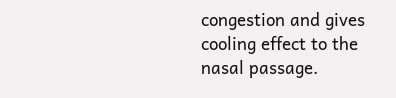congestion and gives cooling effect to the nasal passage.